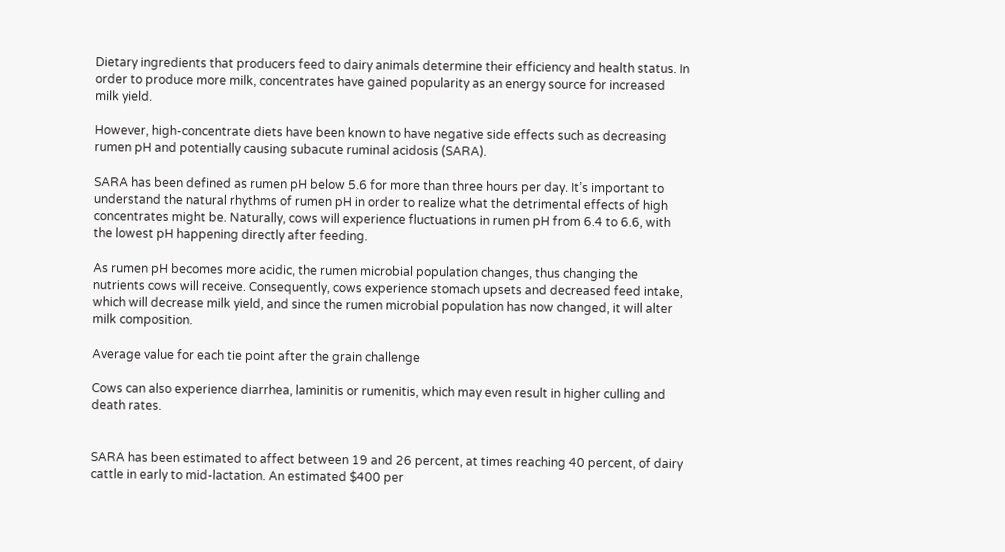Dietary ingredients that producers feed to dairy animals determine their efficiency and health status. In order to produce more milk, concentrates have gained popularity as an energy source for increased milk yield.

However, high-concentrate diets have been known to have negative side effects such as decreasing rumen pH and potentially causing subacute ruminal acidosis (SARA).

SARA has been defined as rumen pH below 5.6 for more than three hours per day. It’s important to understand the natural rhythms of rumen pH in order to realize what the detrimental effects of high concentrates might be. Naturally, cows will experience fluctuations in rumen pH from 6.4 to 6.6, with the lowest pH happening directly after feeding.

As rumen pH becomes more acidic, the rumen microbial population changes, thus changing the nutrients cows will receive. Consequently, cows experience stomach upsets and decreased feed intake, which will decrease milk yield, and since the rumen microbial population has now changed, it will alter milk composition.

Average value for each tie point after the grain challenge

Cows can also experience diarrhea, laminitis or rumenitis, which may even result in higher culling and death rates.


SARA has been estimated to affect between 19 and 26 percent, at times reaching 40 percent, of dairy cattle in early to mid-lactation. An estimated $400 per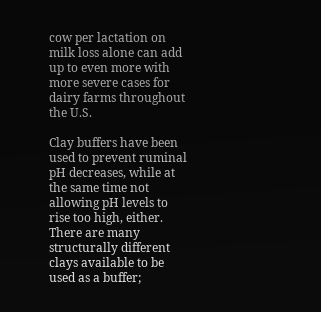cow per lactation on milk loss alone can add up to even more with more severe cases for dairy farms throughout the U.S.

Clay buffers have been used to prevent ruminal pH decreases, while at the same time not allowing pH levels to rise too high, either. There are many structurally different clays available to be used as a buffer;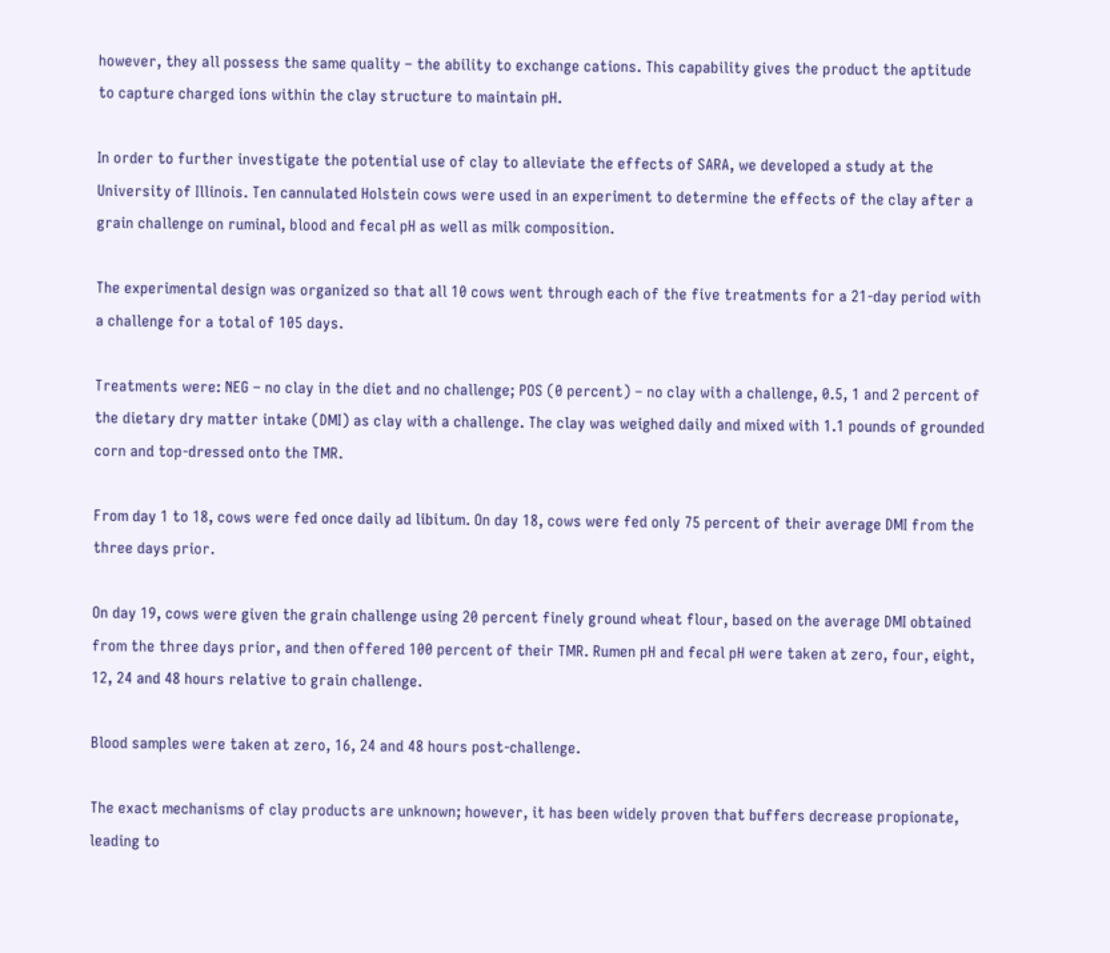however, they all possess the same quality – the ability to exchange cations. This capability gives the product the aptitude to capture charged ions within the clay structure to maintain pH.

In order to further investigate the potential use of clay to alleviate the effects of SARA, we developed a study at the University of Illinois. Ten cannulated Holstein cows were used in an experiment to determine the effects of the clay after a grain challenge on ruminal, blood and fecal pH as well as milk composition.

The experimental design was organized so that all 10 cows went through each of the five treatments for a 21-day period with a challenge for a total of 105 days.

Treatments were: NEG – no clay in the diet and no challenge; POS (0 percent) – no clay with a challenge, 0.5, 1 and 2 percent of the dietary dry matter intake (DMI) as clay with a challenge. The clay was weighed daily and mixed with 1.1 pounds of grounded corn and top-dressed onto the TMR.

From day 1 to 18, cows were fed once daily ad libitum. On day 18, cows were fed only 75 percent of their average DMI from the three days prior.

On day 19, cows were given the grain challenge using 20 percent finely ground wheat flour, based on the average DMI obtained from the three days prior, and then offered 100 percent of their TMR. Rumen pH and fecal pH were taken at zero, four, eight, 12, 24 and 48 hours relative to grain challenge.

Blood samples were taken at zero, 16, 24 and 48 hours post-challenge.

The exact mechanisms of clay products are unknown; however, it has been widely proven that buffers decrease propionate, leading to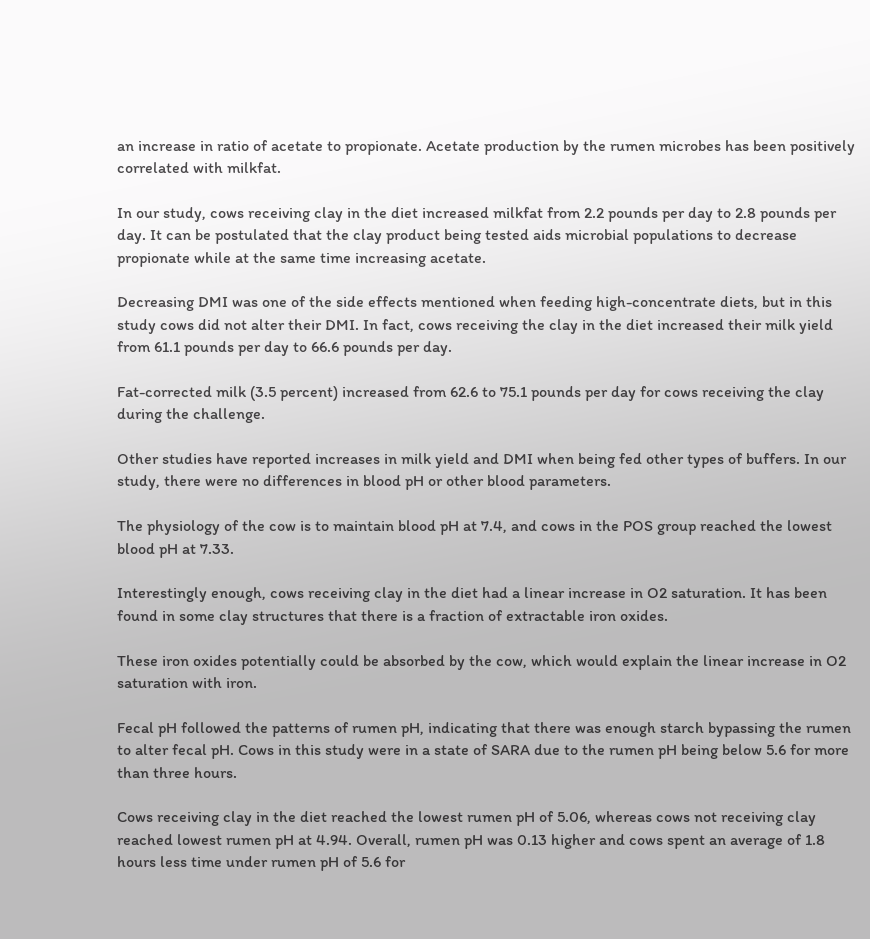an increase in ratio of acetate to propionate. Acetate production by the rumen microbes has been positively correlated with milkfat.

In our study, cows receiving clay in the diet increased milkfat from 2.2 pounds per day to 2.8 pounds per day. It can be postulated that the clay product being tested aids microbial populations to decrease propionate while at the same time increasing acetate.

Decreasing DMI was one of the side effects mentioned when feeding high-concentrate diets, but in this study cows did not alter their DMI. In fact, cows receiving the clay in the diet increased their milk yield from 61.1 pounds per day to 66.6 pounds per day.

Fat-corrected milk (3.5 percent) increased from 62.6 to 75.1 pounds per day for cows receiving the clay during the challenge.

Other studies have reported increases in milk yield and DMI when being fed other types of buffers. In our study, there were no differences in blood pH or other blood parameters.

The physiology of the cow is to maintain blood pH at 7.4, and cows in the POS group reached the lowest blood pH at 7.33.

Interestingly enough, cows receiving clay in the diet had a linear increase in O2 saturation. It has been found in some clay structures that there is a fraction of extractable iron oxides.

These iron oxides potentially could be absorbed by the cow, which would explain the linear increase in O2 saturation with iron.

Fecal pH followed the patterns of rumen pH, indicating that there was enough starch bypassing the rumen to alter fecal pH. Cows in this study were in a state of SARA due to the rumen pH being below 5.6 for more than three hours.

Cows receiving clay in the diet reached the lowest rumen pH of 5.06, whereas cows not receiving clay reached lowest rumen pH at 4.94. Overall, rumen pH was 0.13 higher and cows spent an average of 1.8 hours less time under rumen pH of 5.6 for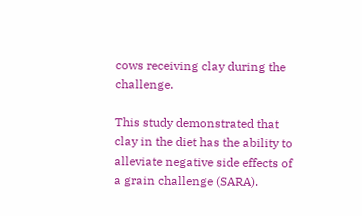cows receiving clay during the challenge.

This study demonstrated that clay in the diet has the ability to alleviate negative side effects of a grain challenge (SARA).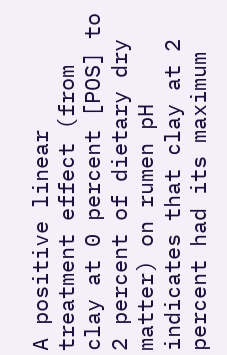A positive linear treatment effect (from clay at 0 percent [POS] to 2 percent of dietary dry matter) on rumen pH indicates that clay at 2 percent had its maximum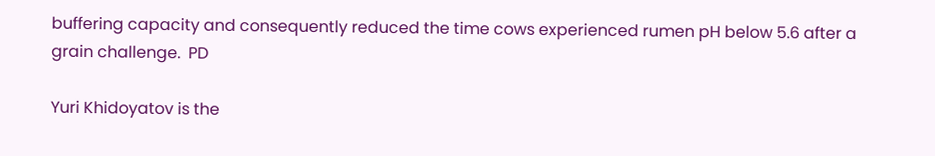buffering capacity and consequently reduced the time cows experienced rumen pH below 5.6 after a grain challenge.  PD

Yuri Khidoyatov is the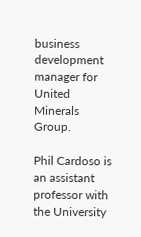business development manager for United Minerals Group.

Phil Cardoso is an assistant professor with the University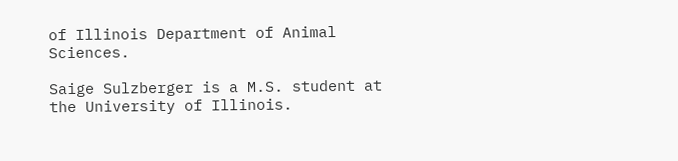of Illinois Department of Animal Sciences.

Saige Sulzberger is a M.S. student at the University of Illinois.